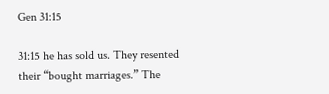Gen 31:15

31:15 he has sold us. They resented their “bought marriages.” The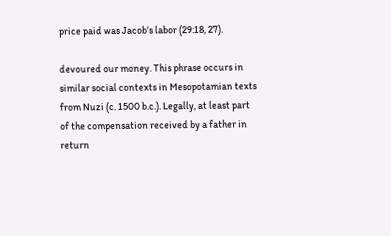price paid was Jacob’s labor (29:18, 27).

devoured our money. This phrase occurs in similar social contexts in Mesopotamian texts from Nuzi (c. 1500 b.c.). Legally, at least part of the compensation received by a father in return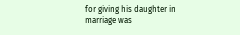for giving his daughter in marriage was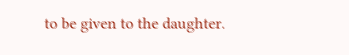to be given to the daughter.